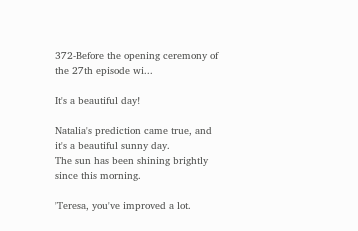372-Before the opening ceremony of the 27th episode wi...

It's a beautiful day!

Natalia's prediction came true, and it's a beautiful sunny day.
The sun has been shining brightly since this morning.

'Teresa, you've improved a lot.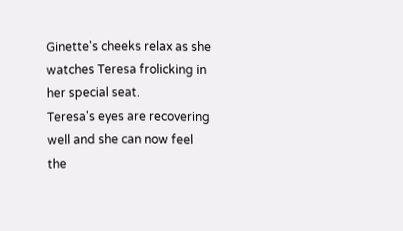Ginette's cheeks relax as she watches Teresa frolicking in her special seat.
Teresa's eyes are recovering well and she can now feel the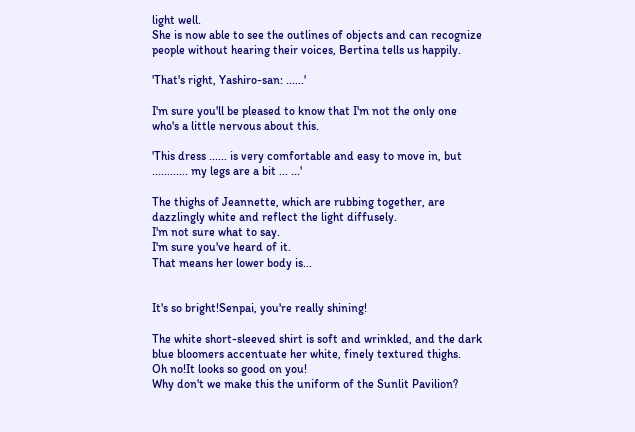light well.
She is now able to see the outlines of objects and can recognize people without hearing their voices, Bertina tells us happily.

'That's right, Yashiro-san: ......'

I'm sure you'll be pleased to know that I'm not the only one who's a little nervous about this.

'This dress ...... is very comfortable and easy to move in, but ............ my legs are a bit ... ...'

The thighs of Jeannette, which are rubbing together, are dazzlingly white and reflect the light diffusely.
I'm not sure what to say.
I'm sure you've heard of it.
That means her lower body is...


It's so bright!Senpai, you're really shining!

The white short-sleeved shirt is soft and wrinkled, and the dark blue bloomers accentuate her white, finely textured thighs.
Oh no!It looks so good on you!
Why don't we make this the uniform of the Sunlit Pavilion?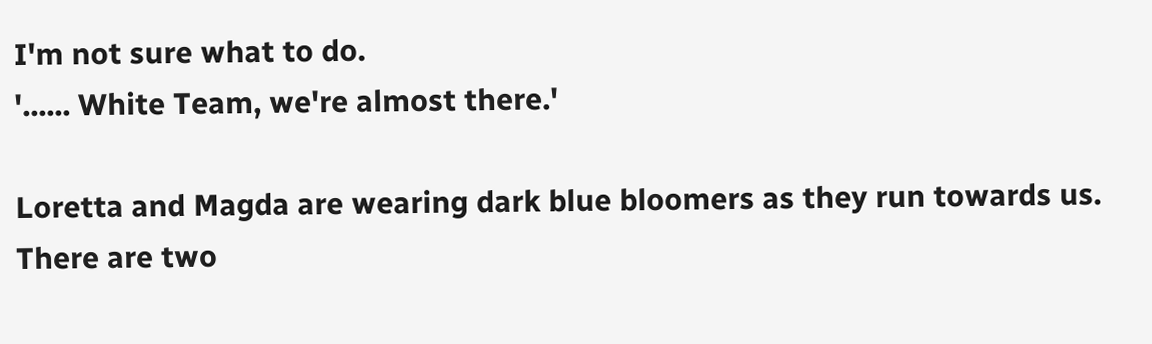I'm not sure what to do.
'...... White Team, we're almost there.'

Loretta and Magda are wearing dark blue bloomers as they run towards us.
There are two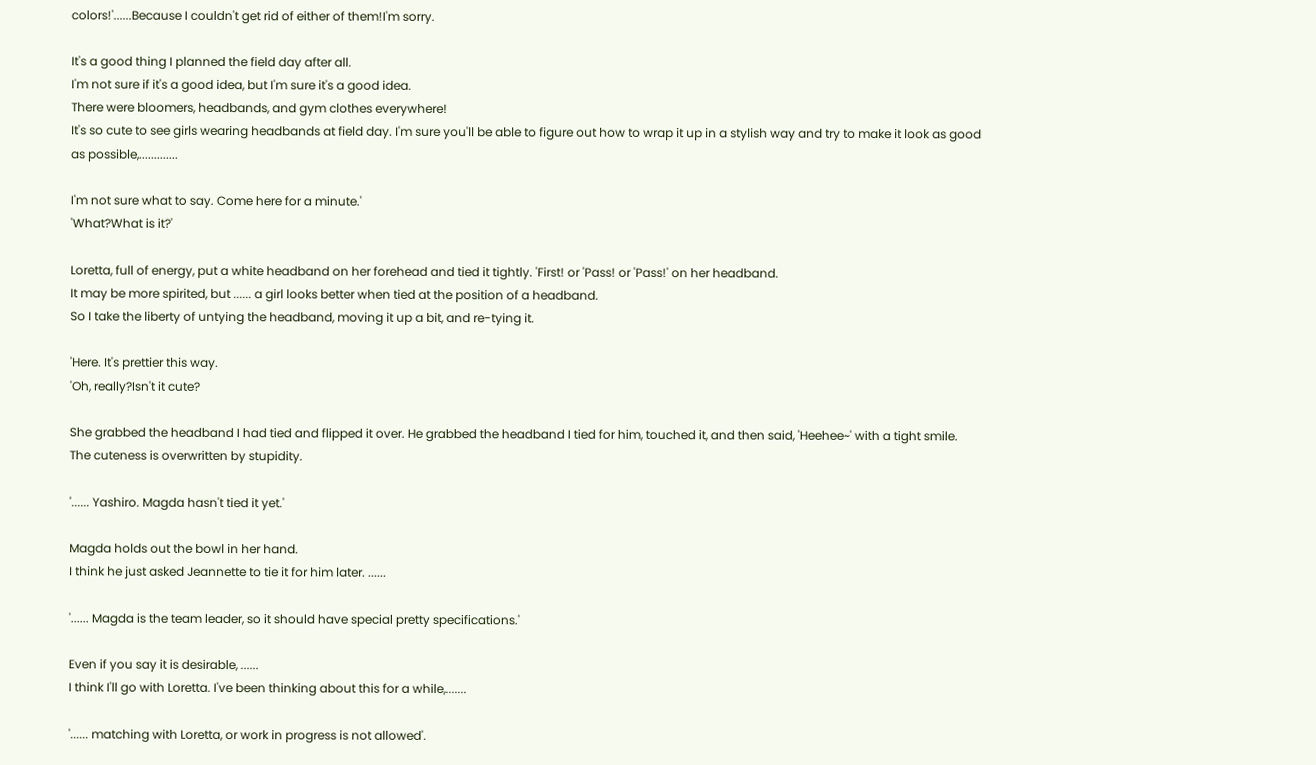colors!'......Because I couldn't get rid of either of them!I'm sorry.

It's a good thing I planned the field day after all.
I'm not sure if it's a good idea, but I'm sure it's a good idea.
There were bloomers, headbands, and gym clothes everywhere!
It's so cute to see girls wearing headbands at field day. I'm sure you'll be able to figure out how to wrap it up in a stylish way and try to make it look as good as possible,.............

I'm not sure what to say. Come here for a minute.'
'What?What is it?'

Loretta, full of energy, put a white headband on her forehead and tied it tightly. 'First! or 'Pass! or 'Pass!' on her headband.
It may be more spirited, but ...... a girl looks better when tied at the position of a headband.
So I take the liberty of untying the headband, moving it up a bit, and re-tying it.

'Here. It's prettier this way.
'Oh, really?Isn't it cute?

She grabbed the headband I had tied and flipped it over. He grabbed the headband I tied for him, touched it, and then said, 'Heehee~' with a tight smile.
The cuteness is overwritten by stupidity.

'...... Yashiro. Magda hasn't tied it yet.'

Magda holds out the bowl in her hand.
I think he just asked Jeannette to tie it for him later. ......

'...... Magda is the team leader, so it should have special pretty specifications.'

Even if you say it is desirable, ......
I think I'll go with Loretta. I've been thinking about this for a while,.......

'...... matching with Loretta, or work in progress is not allowed'.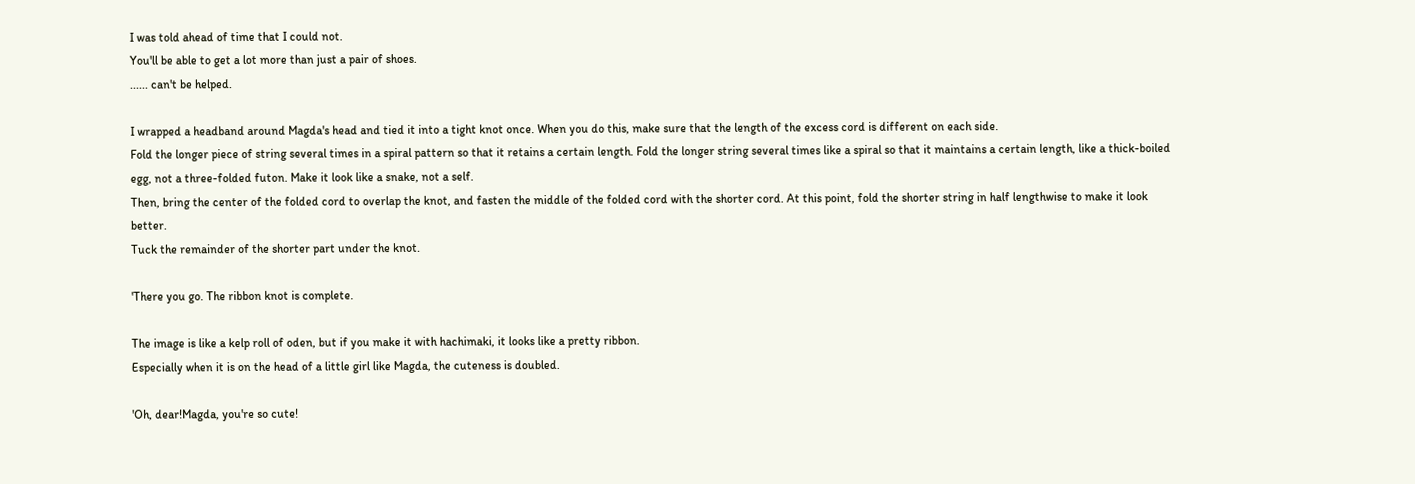I was told ahead of time that I could not.
You'll be able to get a lot more than just a pair of shoes.
...... can't be helped.

I wrapped a headband around Magda's head and tied it into a tight knot once. When you do this, make sure that the length of the excess cord is different on each side.
Fold the longer piece of string several times in a spiral pattern so that it retains a certain length. Fold the longer string several times like a spiral so that it maintains a certain length, like a thick-boiled egg, not a three-folded futon. Make it look like a snake, not a self.
Then, bring the center of the folded cord to overlap the knot, and fasten the middle of the folded cord with the shorter cord. At this point, fold the shorter string in half lengthwise to make it look better.
Tuck the remainder of the shorter part under the knot.

'There you go. The ribbon knot is complete.

The image is like a kelp roll of oden, but if you make it with hachimaki, it looks like a pretty ribbon.
Especially when it is on the head of a little girl like Magda, the cuteness is doubled.

'Oh, dear!Magda, you're so cute!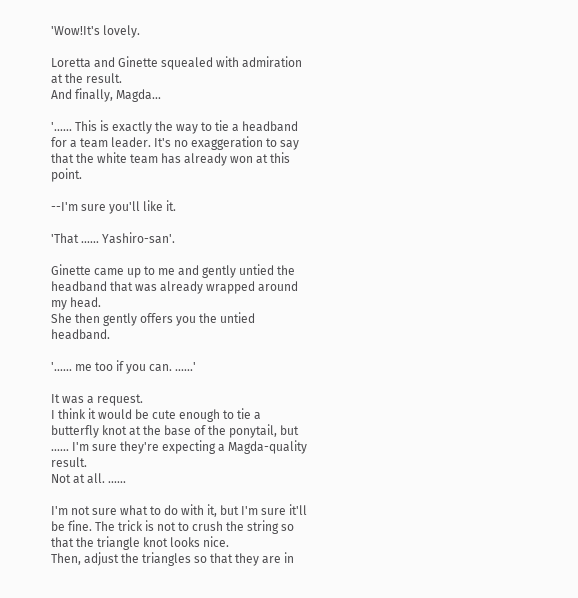'Wow!It's lovely.

Loretta and Ginette squealed with admiration at the result.
And finally, Magda...

'...... This is exactly the way to tie a headband for a team leader. It's no exaggeration to say that the white team has already won at this point.

--I'm sure you'll like it.

'That ...... Yashiro-san'.

Ginette came up to me and gently untied the headband that was already wrapped around my head.
She then gently offers you the untied headband.

'...... me too if you can. ......'

It was a request.
I think it would be cute enough to tie a butterfly knot at the base of the ponytail, but ...... I'm sure they're expecting a Magda-quality result.
Not at all. ......

I'm not sure what to do with it, but I'm sure it'll be fine. The trick is not to crush the string so that the triangle knot looks nice.
Then, adjust the triangles so that they are in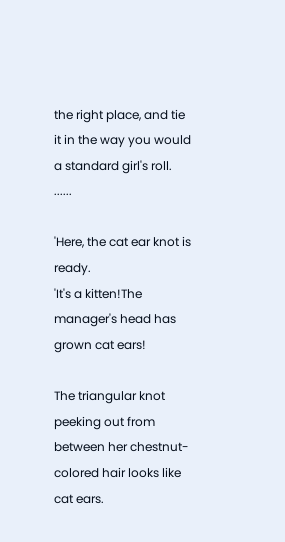the right place, and tie it in the way you would a standard girl's roll. ......

'Here, the cat ear knot is ready.
'It's a kitten!The manager's head has grown cat ears!

The triangular knot peeking out from between her chestnut-colored hair looks like cat ears.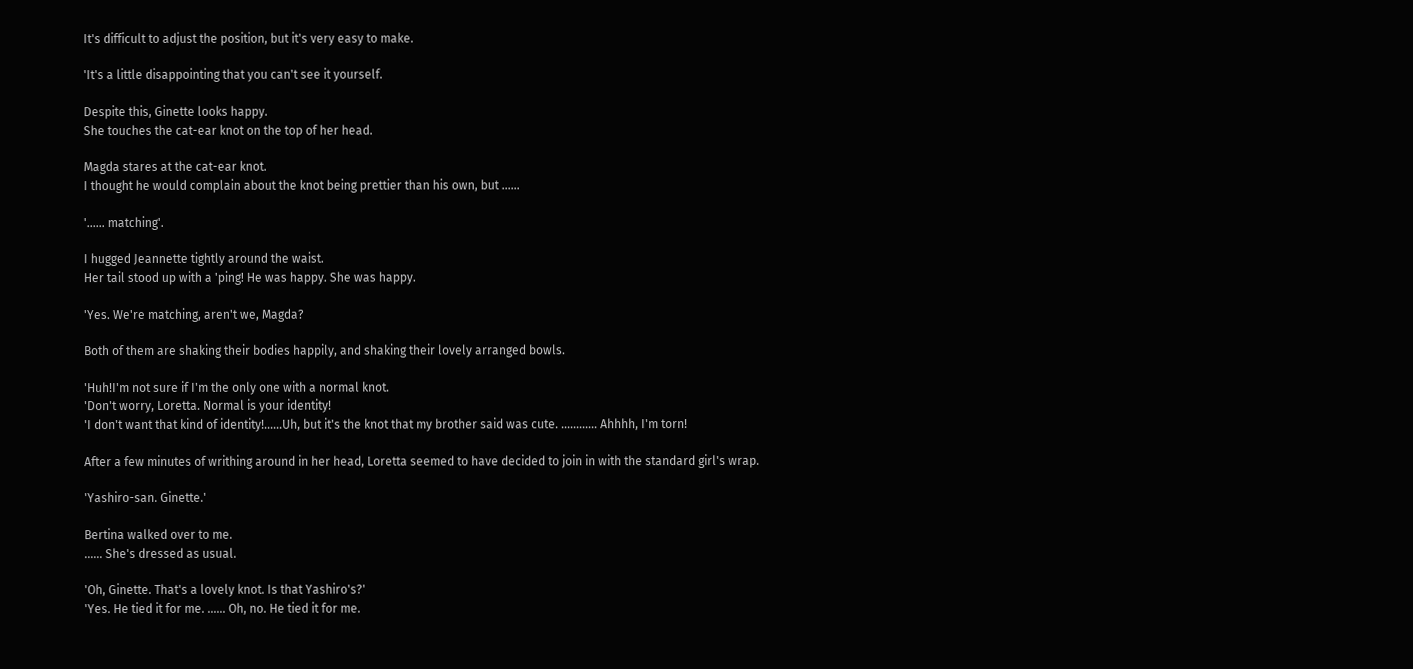It's difficult to adjust the position, but it's very easy to make.

'It's a little disappointing that you can't see it yourself.

Despite this, Ginette looks happy.
She touches the cat-ear knot on the top of her head.

Magda stares at the cat-ear knot.
I thought he would complain about the knot being prettier than his own, but ......

'...... matching'.

I hugged Jeannette tightly around the waist.
Her tail stood up with a 'ping! He was happy. She was happy.

'Yes. We're matching, aren't we, Magda?

Both of them are shaking their bodies happily, and shaking their lovely arranged bowls.

'Huh!I'm not sure if I'm the only one with a normal knot.
'Don't worry, Loretta. Normal is your identity!
'I don't want that kind of identity!......Uh, but it's the knot that my brother said was cute. ............ Ahhhh, I'm torn!

After a few minutes of writhing around in her head, Loretta seemed to have decided to join in with the standard girl's wrap.

'Yashiro-san. Ginette.'

Bertina walked over to me.
...... She's dressed as usual.

'Oh, Ginette. That's a lovely knot. Is that Yashiro's?'
'Yes. He tied it for me. ...... Oh, no. He tied it for me.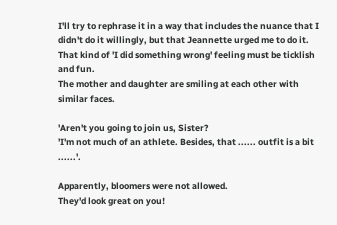I'll try to rephrase it in a way that includes the nuance that I didn't do it willingly, but that Jeannette urged me to do it.
That kind of 'I did something wrong' feeling must be ticklish and fun.
The mother and daughter are smiling at each other with similar faces.

'Aren't you going to join us, Sister?
'I'm not much of an athlete. Besides, that ...... outfit is a bit ......'.

Apparently, bloomers were not allowed.
They'd look great on you!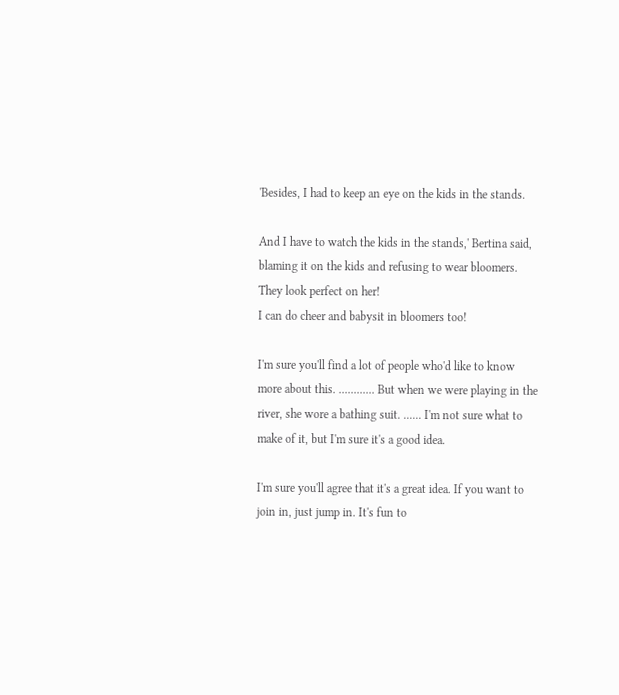'Besides, I had to keep an eye on the kids in the stands.

And I have to watch the kids in the stands,' Bertina said, blaming it on the kids and refusing to wear bloomers.
They look perfect on her!
I can do cheer and babysit in bloomers too!

I'm sure you'll find a lot of people who'd like to know more about this. ............ But when we were playing in the river, she wore a bathing suit. ...... I'm not sure what to make of it, but I'm sure it's a good idea.

I'm sure you'll agree that it's a great idea. If you want to join in, just jump in. It's fun to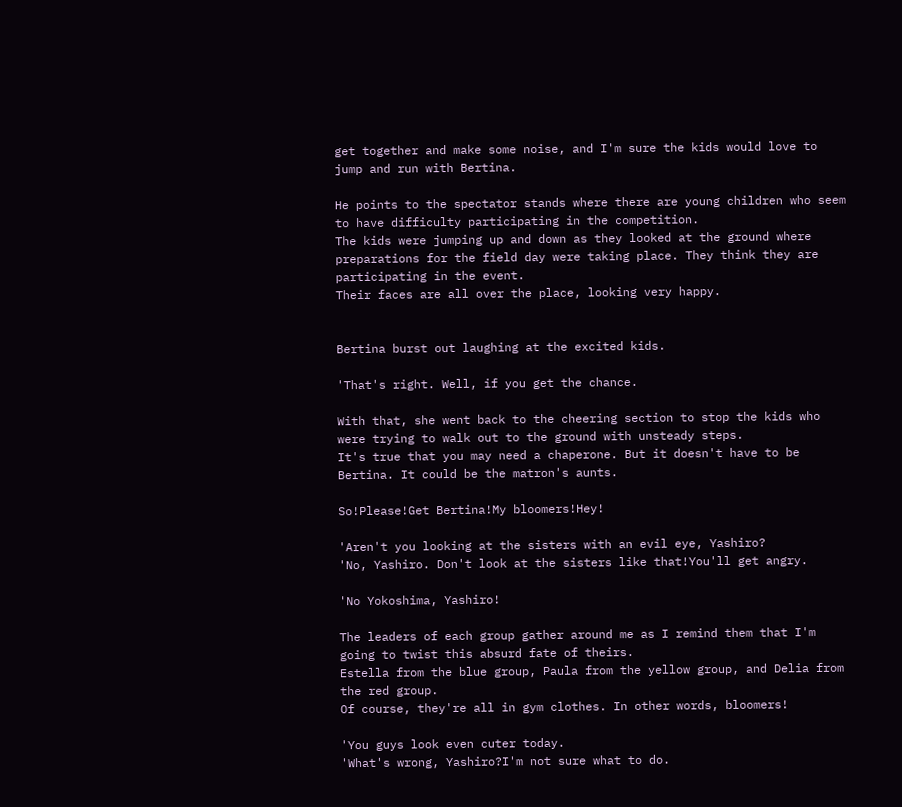get together and make some noise, and I'm sure the kids would love to jump and run with Bertina.

He points to the spectator stands where there are young children who seem to have difficulty participating in the competition.
The kids were jumping up and down as they looked at the ground where preparations for the field day were taking place. They think they are participating in the event.
Their faces are all over the place, looking very happy.


Bertina burst out laughing at the excited kids.

'That's right. Well, if you get the chance.

With that, she went back to the cheering section to stop the kids who were trying to walk out to the ground with unsteady steps.
It's true that you may need a chaperone. But it doesn't have to be Bertina. It could be the matron's aunts.

So!Please!Get Bertina!My bloomers!Hey!

'Aren't you looking at the sisters with an evil eye, Yashiro?
'No, Yashiro. Don't look at the sisters like that!You'll get angry.

'No Yokoshima, Yashiro!

The leaders of each group gather around me as I remind them that I'm going to twist this absurd fate of theirs.
Estella from the blue group, Paula from the yellow group, and Delia from the red group.
Of course, they're all in gym clothes. In other words, bloomers!

'You guys look even cuter today.
'What's wrong, Yashiro?I'm not sure what to do.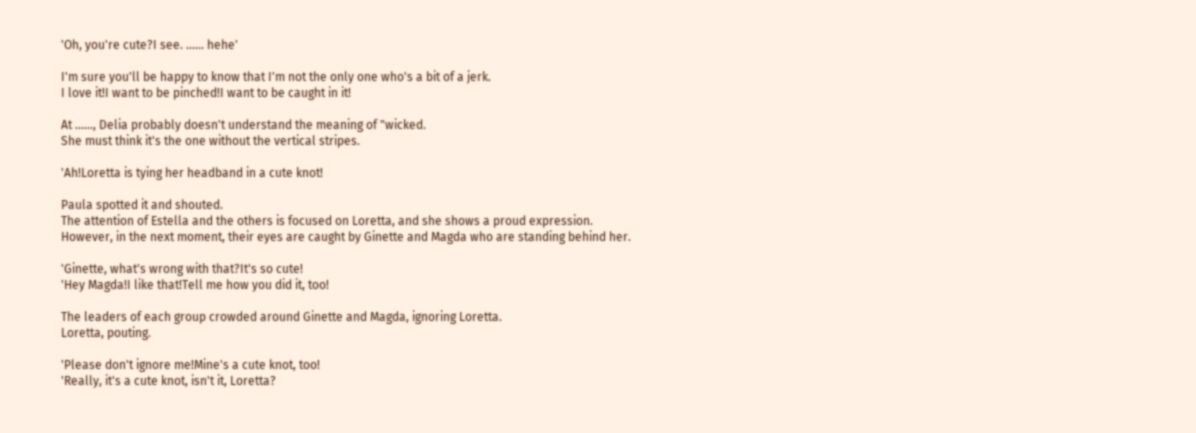'Oh, you're cute?I see. ...... hehe'

I'm sure you'll be happy to know that I'm not the only one who's a bit of a jerk.
I love it!I want to be pinched!I want to be caught in it!

At ......, Delia probably doesn't understand the meaning of "wicked.
She must think it's the one without the vertical stripes.

'Ah!Loretta is tying her headband in a cute knot!

Paula spotted it and shouted.
The attention of Estella and the others is focused on Loretta, and she shows a proud expression.
However, in the next moment, their eyes are caught by Ginette and Magda who are standing behind her.

'Ginette, what's wrong with that?It's so cute!
'Hey Magda!I like that!Tell me how you did it, too!

The leaders of each group crowded around Ginette and Magda, ignoring Loretta.
Loretta, pouting.

'Please don't ignore me!Mine's a cute knot, too!
'Really, it's a cute knot, isn't it, Loretta?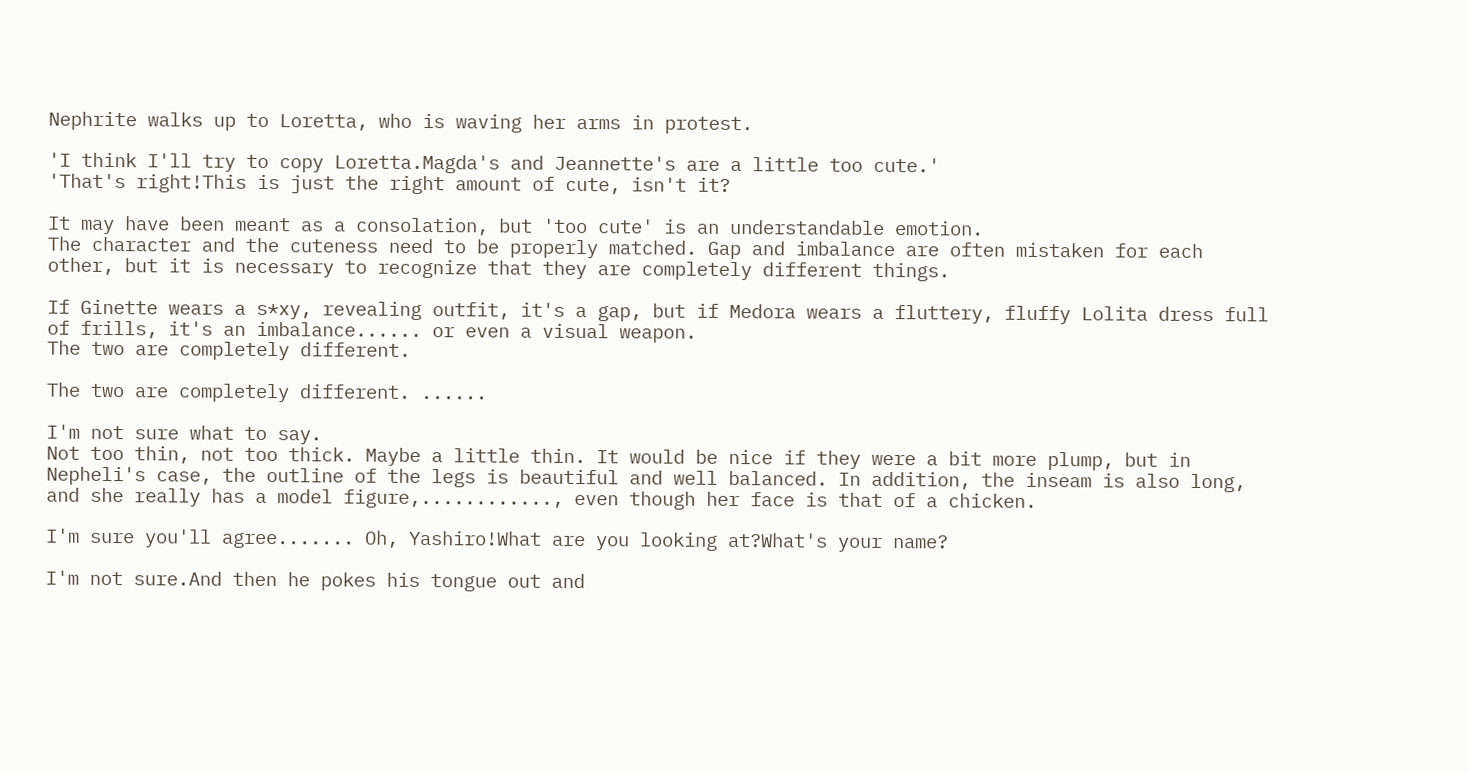Nephrite walks up to Loretta, who is waving her arms in protest.

'I think I'll try to copy Loretta.Magda's and Jeannette's are a little too cute.'
'That's right!This is just the right amount of cute, isn't it?

It may have been meant as a consolation, but 'too cute' is an understandable emotion.
The character and the cuteness need to be properly matched. Gap and imbalance are often mistaken for each other, but it is necessary to recognize that they are completely different things.

If Ginette wears a s*xy, revealing outfit, it's a gap, but if Medora wears a fluttery, fluffy Lolita dress full of frills, it's an imbalance...... or even a visual weapon.
The two are completely different.

The two are completely different. ......

I'm not sure what to say.
Not too thin, not too thick. Maybe a little thin. It would be nice if they were a bit more plump, but in Nepheli's case, the outline of the legs is beautiful and well balanced. In addition, the inseam is also long, and she really has a model figure,............, even though her face is that of a chicken.

I'm sure you'll agree....... Oh, Yashiro!What are you looking at?What's your name?

I'm not sure.And then he pokes his tongue out and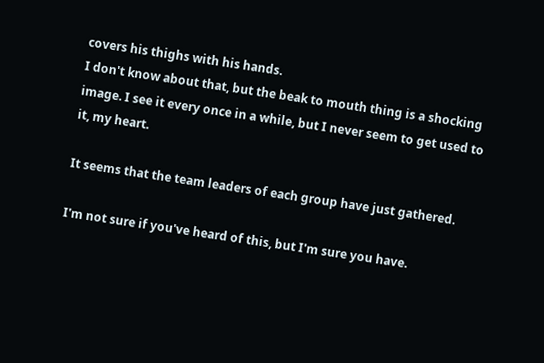covers his thighs with his hands.
I don't know about that, but the beak to mouth thing is a shocking image. I see it every once in a while, but I never seem to get used to it, my heart.

It seems that the team leaders of each group have just gathered.

I'm not sure if you've heard of this, but I'm sure you have.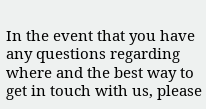In the event that you have any questions regarding where and the best way to get in touch with us, please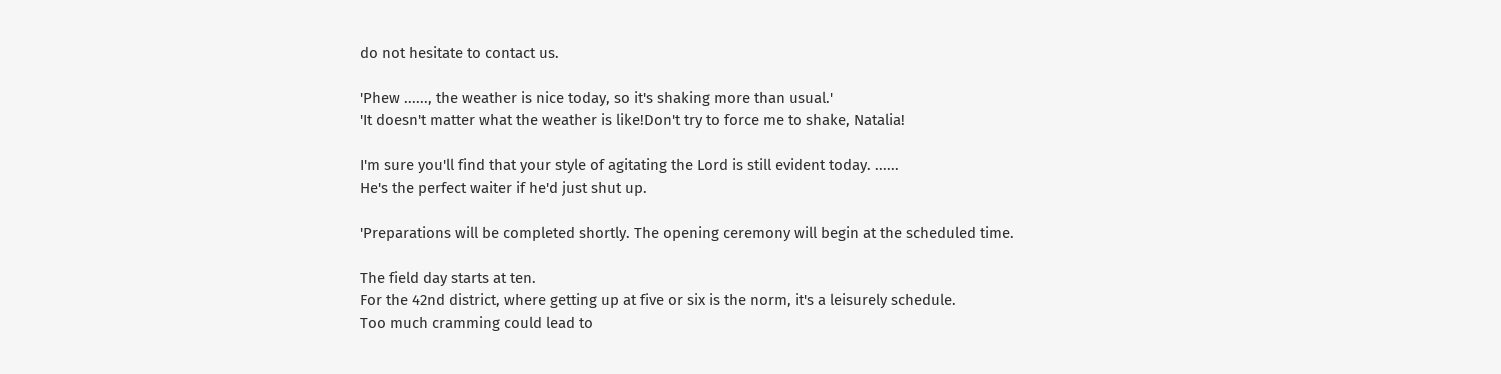do not hesitate to contact us.

'Phew ......, the weather is nice today, so it's shaking more than usual.'
'It doesn't matter what the weather is like!Don't try to force me to shake, Natalia!

I'm sure you'll find that your style of agitating the Lord is still evident today. ......
He's the perfect waiter if he'd just shut up.

'Preparations will be completed shortly. The opening ceremony will begin at the scheduled time.

The field day starts at ten.
For the 42nd district, where getting up at five or six is the norm, it's a leisurely schedule.
Too much cramming could lead to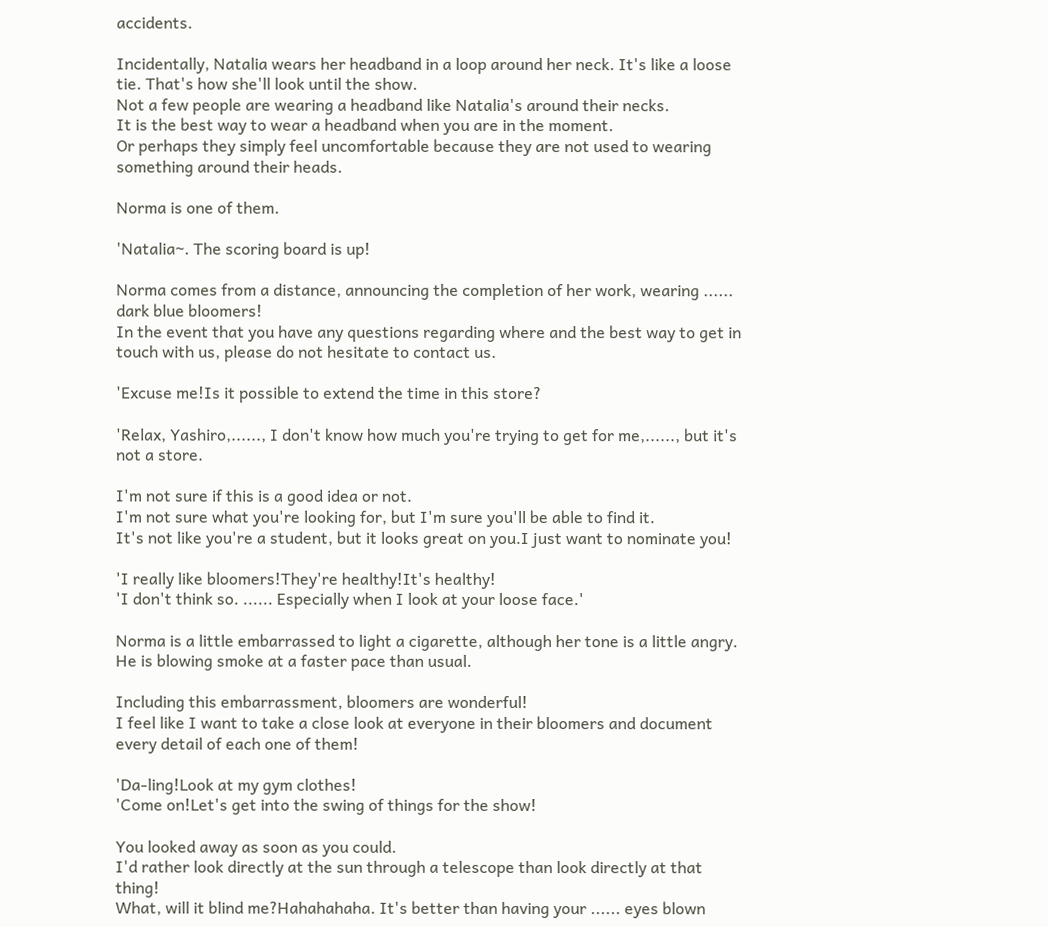accidents.

Incidentally, Natalia wears her headband in a loop around her neck. It's like a loose tie. That's how she'll look until the show.
Not a few people are wearing a headband like Natalia's around their necks.
It is the best way to wear a headband when you are in the moment.
Or perhaps they simply feel uncomfortable because they are not used to wearing something around their heads.

Norma is one of them.

'Natalia~. The scoring board is up!

Norma comes from a distance, announcing the completion of her work, wearing ...... dark blue bloomers!
In the event that you have any questions regarding where and the best way to get in touch with us, please do not hesitate to contact us.

'Excuse me!Is it possible to extend the time in this store?

'Relax, Yashiro,......, I don't know how much you're trying to get for me,......, but it's not a store.

I'm not sure if this is a good idea or not.
I'm not sure what you're looking for, but I'm sure you'll be able to find it.
It's not like you're a student, but it looks great on you.I just want to nominate you!

'I really like bloomers!They're healthy!It's healthy!
'I don't think so. ...... Especially when I look at your loose face.'

Norma is a little embarrassed to light a cigarette, although her tone is a little angry.
He is blowing smoke at a faster pace than usual.

Including this embarrassment, bloomers are wonderful!
I feel like I want to take a close look at everyone in their bloomers and document every detail of each one of them!

'Da-ling!Look at my gym clothes!
'Come on!Let's get into the swing of things for the show!

You looked away as soon as you could.
I'd rather look directly at the sun through a telescope than look directly at that thing!
What, will it blind me?Hahahahaha. It's better than having your ...... eyes blown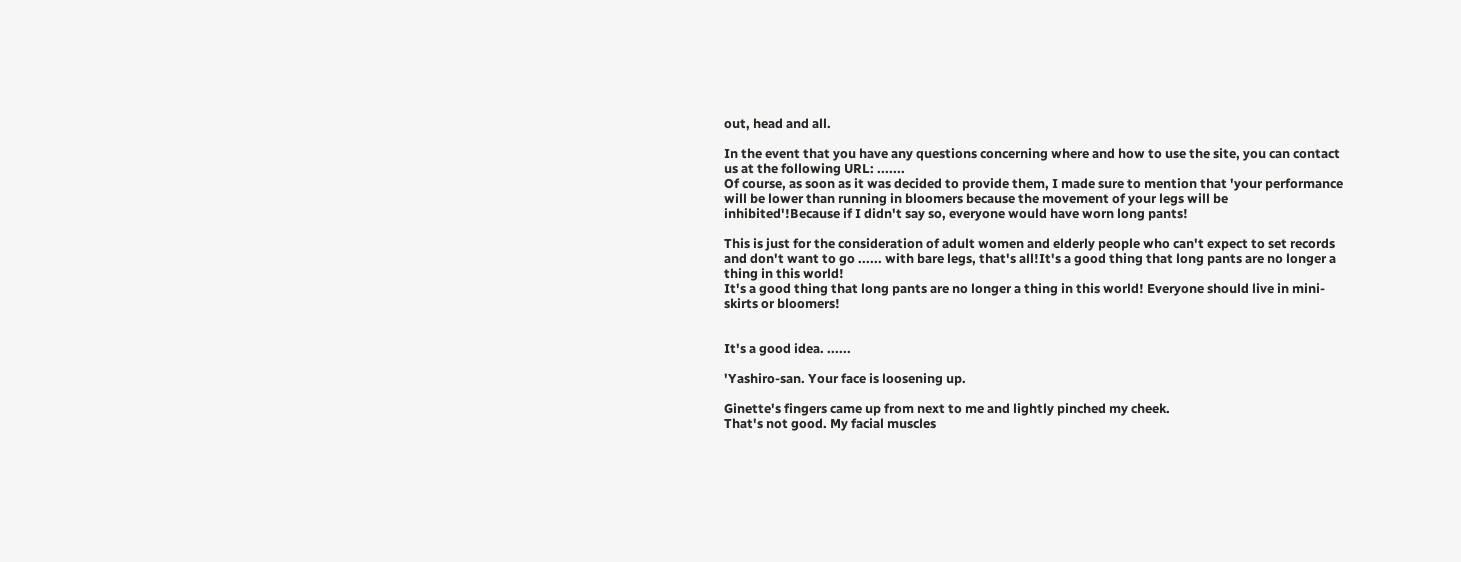out, head and all.

In the event that you have any questions concerning where and how to use the site, you can contact us at the following URL: .......
Of course, as soon as it was decided to provide them, I made sure to mention that 'your performance will be lower than running in bloomers because the movement of your legs will be inhibited'!Because if I didn't say so, everyone would have worn long pants!

This is just for the consideration of adult women and elderly people who can't expect to set records and don't want to go ...... with bare legs, that's all!It's a good thing that long pants are no longer a thing in this world!
It's a good thing that long pants are no longer a thing in this world! Everyone should live in mini-skirts or bloomers!


It's a good idea. ......

'Yashiro-san. Your face is loosening up.

Ginette's fingers came up from next to me and lightly pinched my cheek.
That's not good. My facial muscles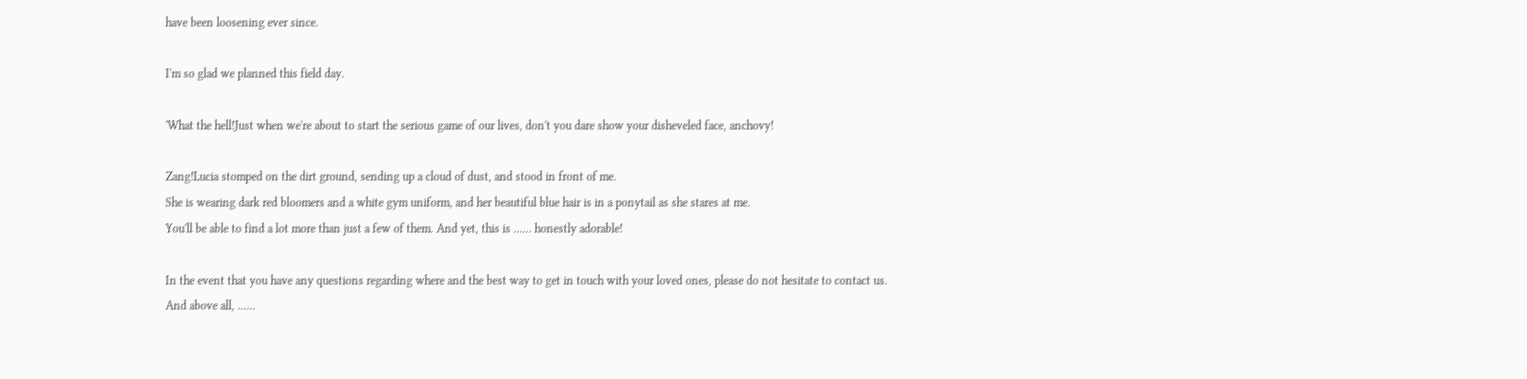have been loosening ever since.

I'm so glad we planned this field day.

'What the hell!Just when we're about to start the serious game of our lives, don't you dare show your disheveled face, anchovy!

Zang!Lucia stomped on the dirt ground, sending up a cloud of dust, and stood in front of me.
She is wearing dark red bloomers and a white gym uniform, and her beautiful blue hair is in a ponytail as she stares at me.
You'll be able to find a lot more than just a few of them. And yet, this is ...... honestly adorable!

In the event that you have any questions regarding where and the best way to get in touch with your loved ones, please do not hesitate to contact us.
And above all, ......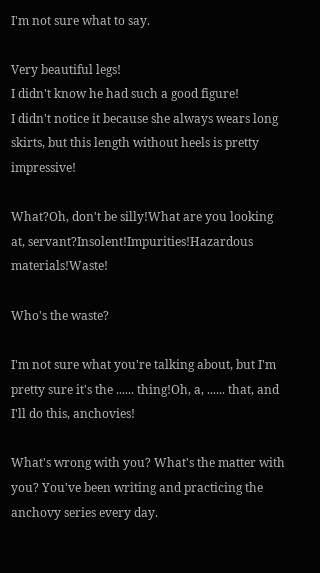I'm not sure what to say.

Very beautiful legs!
I didn't know he had such a good figure!
I didn't notice it because she always wears long skirts, but this length without heels is pretty impressive!

What?Oh, don't be silly!What are you looking at, servant?Insolent!Impurities!Hazardous materials!Waste!

Who's the waste?

I'm not sure what you're talking about, but I'm pretty sure it's the ...... thing!Oh, a, ...... that, and I'll do this, anchovies!

What's wrong with you? What's the matter with you? You've been writing and practicing the anchovy series every day.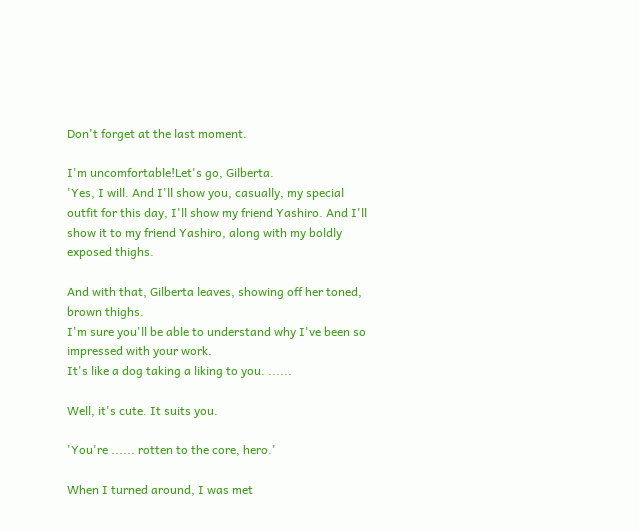Don't forget at the last moment.

I'm uncomfortable!Let's go, Gilberta.
'Yes, I will. And I'll show you, casually, my special outfit for this day, I'll show my friend Yashiro. And I'll show it to my friend Yashiro, along with my boldly exposed thighs.

And with that, Gilberta leaves, showing off her toned, brown thighs.
I'm sure you'll be able to understand why I've been so impressed with your work.
It's like a dog taking a liking to you. ......

Well, it's cute. It suits you.

'You're ...... rotten to the core, hero.'

When I turned around, I was met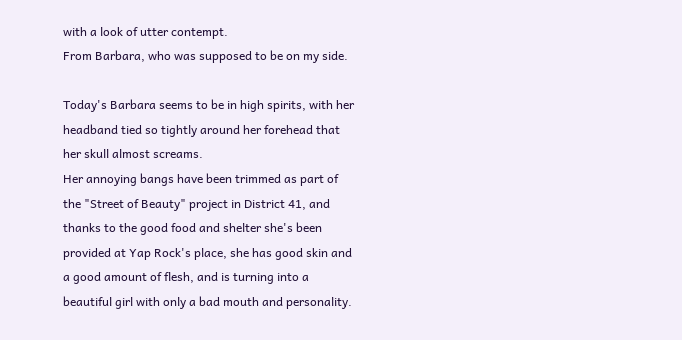with a look of utter contempt.
From Barbara, who was supposed to be on my side.

Today's Barbara seems to be in high spirits, with her headband tied so tightly around her forehead that her skull almost screams.
Her annoying bangs have been trimmed as part of the "Street of Beauty" project in District 41, and thanks to the good food and shelter she's been provided at Yap Rock's place, she has good skin and a good amount of flesh, and is turning into a beautiful girl with only a bad mouth and personality.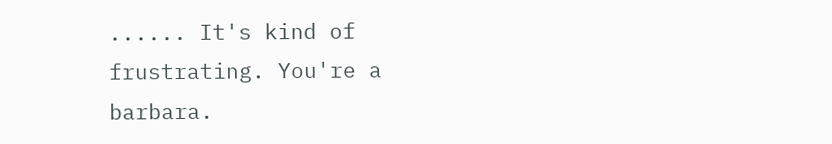...... It's kind of frustrating. You're a barbara.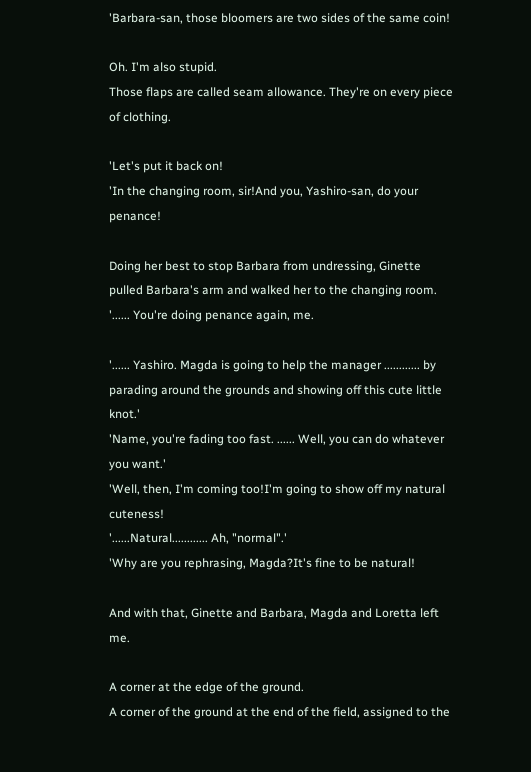'Barbara-san, those bloomers are two sides of the same coin!

Oh. I'm also stupid.
Those flaps are called seam allowance. They're on every piece of clothing.

'Let's put it back on!
'In the changing room, sir!And you, Yashiro-san, do your penance!

Doing her best to stop Barbara from undressing, Ginette pulled Barbara's arm and walked her to the changing room.
'...... You're doing penance again, me.

'...... Yashiro. Magda is going to help the manager ............ by parading around the grounds and showing off this cute little knot.'
'Name, you're fading too fast. ...... Well, you can do whatever you want.'
'Well, then, I'm coming too!I'm going to show off my natural cuteness!
'......Natural............ Ah, "normal".'
'Why are you rephrasing, Magda?It's fine to be natural!

And with that, Ginette and Barbara, Magda and Loretta left me.

A corner at the edge of the ground.
A corner of the ground at the end of the field, assigned to the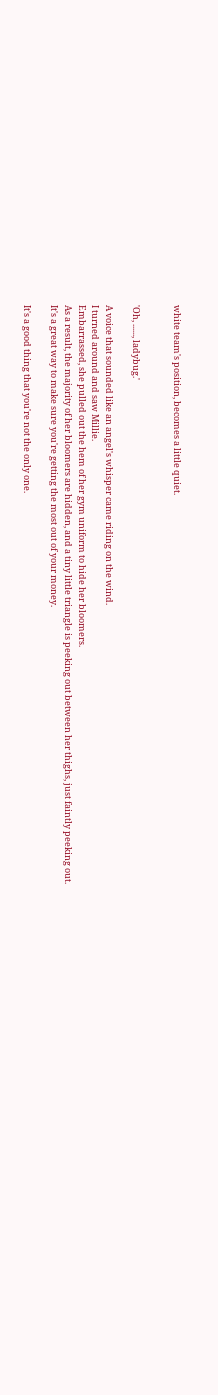white team's position, becomes a little quiet.


'Oh, ......, ladybug.'

A voice that sounded like an angel's whisper came riding on the wind.
I turned around and saw Millie.
Embarrassed, she pulled out the hem of her gym uniform to hide her bloomers.
As a result, the majority of her bloomers are hidden, and a tiny little triangle is peeking out between her thighs, just faintly peeking out.
It's a great way to make sure you're getting the most out of your money.

It's a good thing that you're not the only one.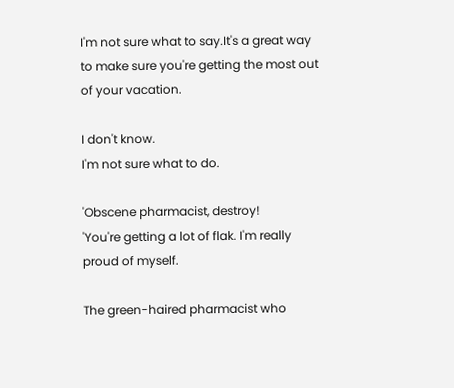I'm not sure what to say.It's a great way to make sure you're getting the most out of your vacation.

I don't know.
I'm not sure what to do.

'Obscene pharmacist, destroy!
'You're getting a lot of flak. I'm really proud of myself.

The green-haired pharmacist who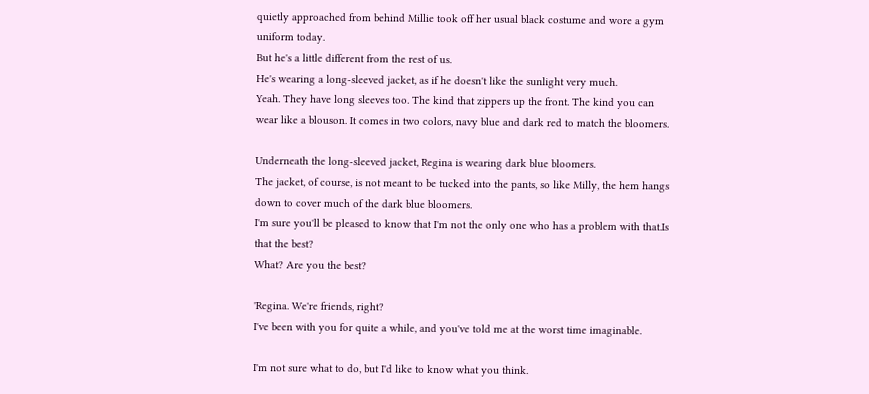quietly approached from behind Millie took off her usual black costume and wore a gym uniform today.
But he's a little different from the rest of us.
He's wearing a long-sleeved jacket, as if he doesn't like the sunlight very much.
Yeah. They have long sleeves too. The kind that zippers up the front. The kind you can wear like a blouson. It comes in two colors, navy blue and dark red to match the bloomers.

Underneath the long-sleeved jacket, Regina is wearing dark blue bloomers.
The jacket, of course, is not meant to be tucked into the pants, so like Milly, the hem hangs down to cover much of the dark blue bloomers.
I'm sure you'll be pleased to know that I'm not the only one who has a problem with that.Is that the best?
What? Are you the best?

'Regina. We're friends, right?
I've been with you for quite a while, and you've told me at the worst time imaginable.

I'm not sure what to do, but I'd like to know what you think.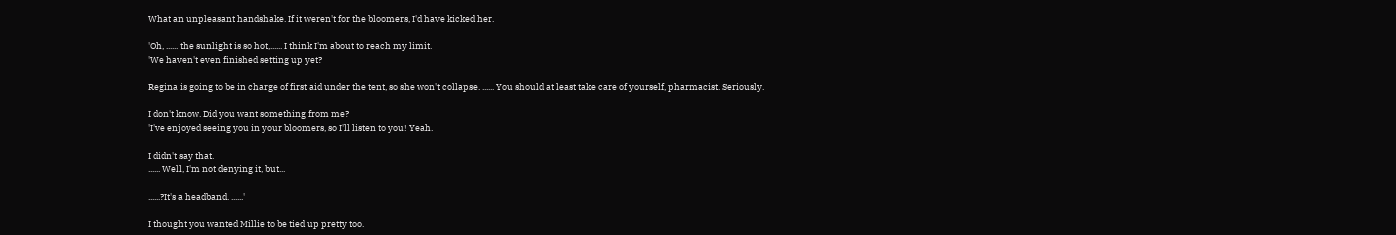What an unpleasant handshake. If it weren't for the bloomers, I'd have kicked her.

'Oh, ...... the sunlight is so hot,...... I think I'm about to reach my limit.
'We haven't even finished setting up yet?

Regina is going to be in charge of first aid under the tent, so she won't collapse. ...... You should at least take care of yourself, pharmacist. Seriously.

I don't know. Did you want something from me?
'I've enjoyed seeing you in your bloomers, so I'll listen to you! Yeah.

I didn't say that.
...... Well, I'm not denying it, but...

......?It's a headband. ......'

I thought you wanted Millie to be tied up pretty too.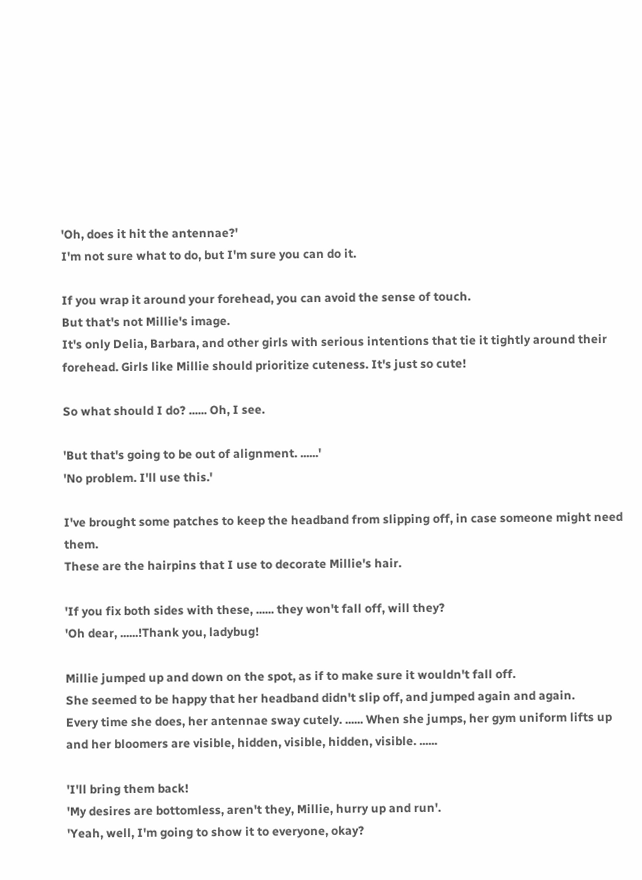'Oh, does it hit the antennae?'
I'm not sure what to do, but I'm sure you can do it.

If you wrap it around your forehead, you can avoid the sense of touch.
But that's not Millie's image.
It's only Delia, Barbara, and other girls with serious intentions that tie it tightly around their forehead. Girls like Millie should prioritize cuteness. It's just so cute!

So what should I do? ...... Oh, I see.

'But that's going to be out of alignment. ......'
'No problem. I'll use this.'

I've brought some patches to keep the headband from slipping off, in case someone might need them.
These are the hairpins that I use to decorate Millie's hair.

'If you fix both sides with these, ...... they won't fall off, will they?
'Oh dear, ......!Thank you, ladybug!

Millie jumped up and down on the spot, as if to make sure it wouldn't fall off.
She seemed to be happy that her headband didn't slip off, and jumped again and again.
Every time she does, her antennae sway cutely. ...... When she jumps, her gym uniform lifts up and her bloomers are visible, hidden, visible, hidden, visible. ......

'I'll bring them back!
'My desires are bottomless, aren't they, Millie, hurry up and run'.
'Yeah, well, I'm going to show it to everyone, okay?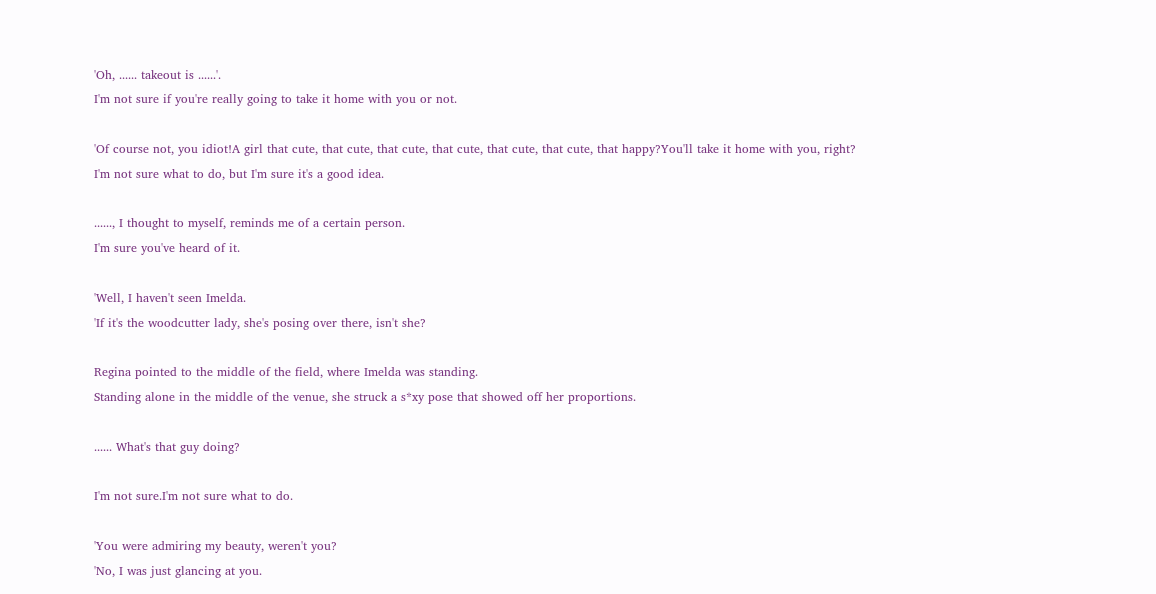'Oh, ...... takeout is ......'.
I'm not sure if you're really going to take it home with you or not.

'Of course not, you idiot!A girl that cute, that cute, that cute, that cute, that cute, that cute, that happy?You'll take it home with you, right?
I'm not sure what to do, but I'm sure it's a good idea.

......, I thought to myself, reminds me of a certain person.
I'm sure you've heard of it.

'Well, I haven't seen Imelda.
'If it's the woodcutter lady, she's posing over there, isn't she?

Regina pointed to the middle of the field, where Imelda was standing.
Standing alone in the middle of the venue, she struck a s*xy pose that showed off her proportions.

...... What's that guy doing?

I'm not sure.I'm not sure what to do.

'You were admiring my beauty, weren't you?
'No, I was just glancing at you.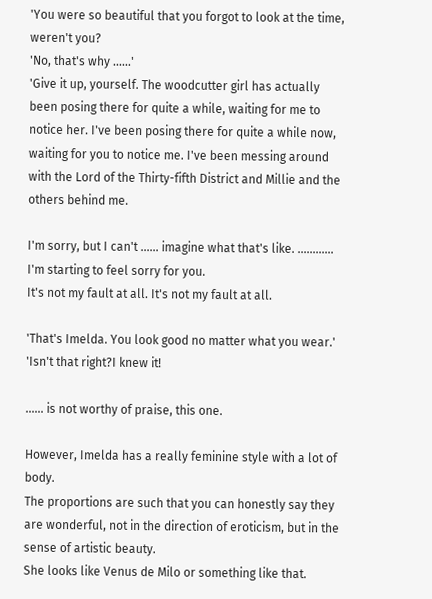'You were so beautiful that you forgot to look at the time, weren't you?
'No, that's why ......'
'Give it up, yourself. The woodcutter girl has actually been posing there for quite a while, waiting for me to notice her. I've been posing there for quite a while now, waiting for you to notice me. I've been messing around with the Lord of the Thirty-fifth District and Millie and the others behind me.

I'm sorry, but I can't ...... imagine what that's like. ............ I'm starting to feel sorry for you.
It's not my fault at all. It's not my fault at all.

'That's Imelda. You look good no matter what you wear.'
'Isn't that right?I knew it!

...... is not worthy of praise, this one.

However, Imelda has a really feminine style with a lot of body.
The proportions are such that you can honestly say they are wonderful, not in the direction of eroticism, but in the sense of artistic beauty.
She looks like Venus de Milo or something like that.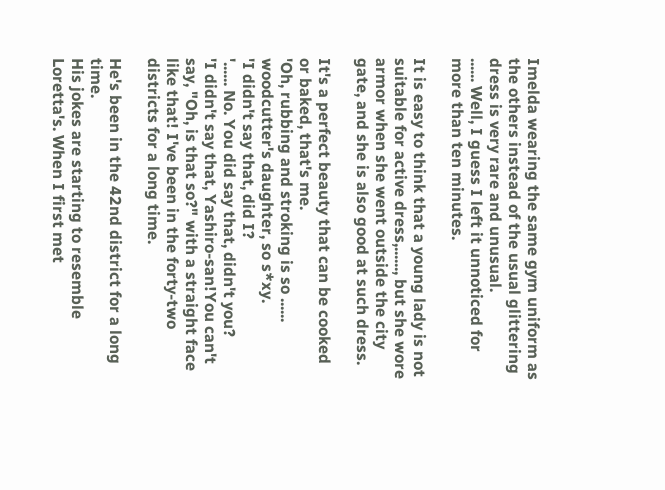Imelda wearing the same gym uniform as the others instead of the usual glittering dress is very rare and unusual.
...... Well, I guess I left it unnoticed for more than ten minutes.

It is easy to think that a young lady is not suitable for active dress,......, but she wore armor when she went outside the city gate, and she is also good at such dress.

It's a perfect beauty that can be cooked or baked, that's me.
'Oh, rubbing and stroking is so ...... woodcutter's daughter, so s*xy.
'I didn't say that, did I?
'...... No. You did say that, didn't you?
'I didn't say that, Yashiro-san!You can't say, "Oh, is that so?" with a straight face like that! I've been in the forty-two districts for a long time.

He's been in the 42nd district for a long time.
His jokes are starting to resemble Loretta's. When I first met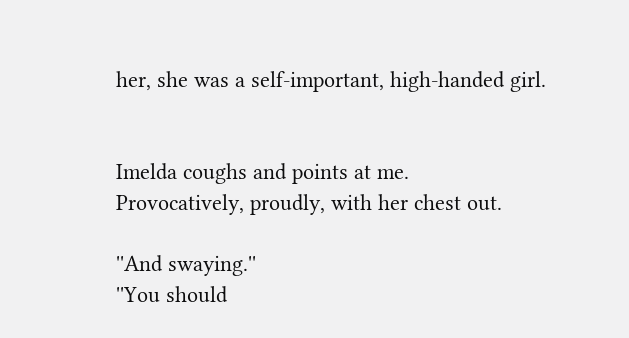her, she was a self-important, high-handed girl.


Imelda coughs and points at me.
Provocatively, proudly, with her chest out.

''And swaying.''
''You should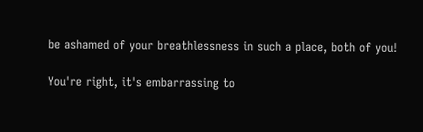be ashamed of your breathlessness in such a place, both of you!

You're right, it's embarrassing to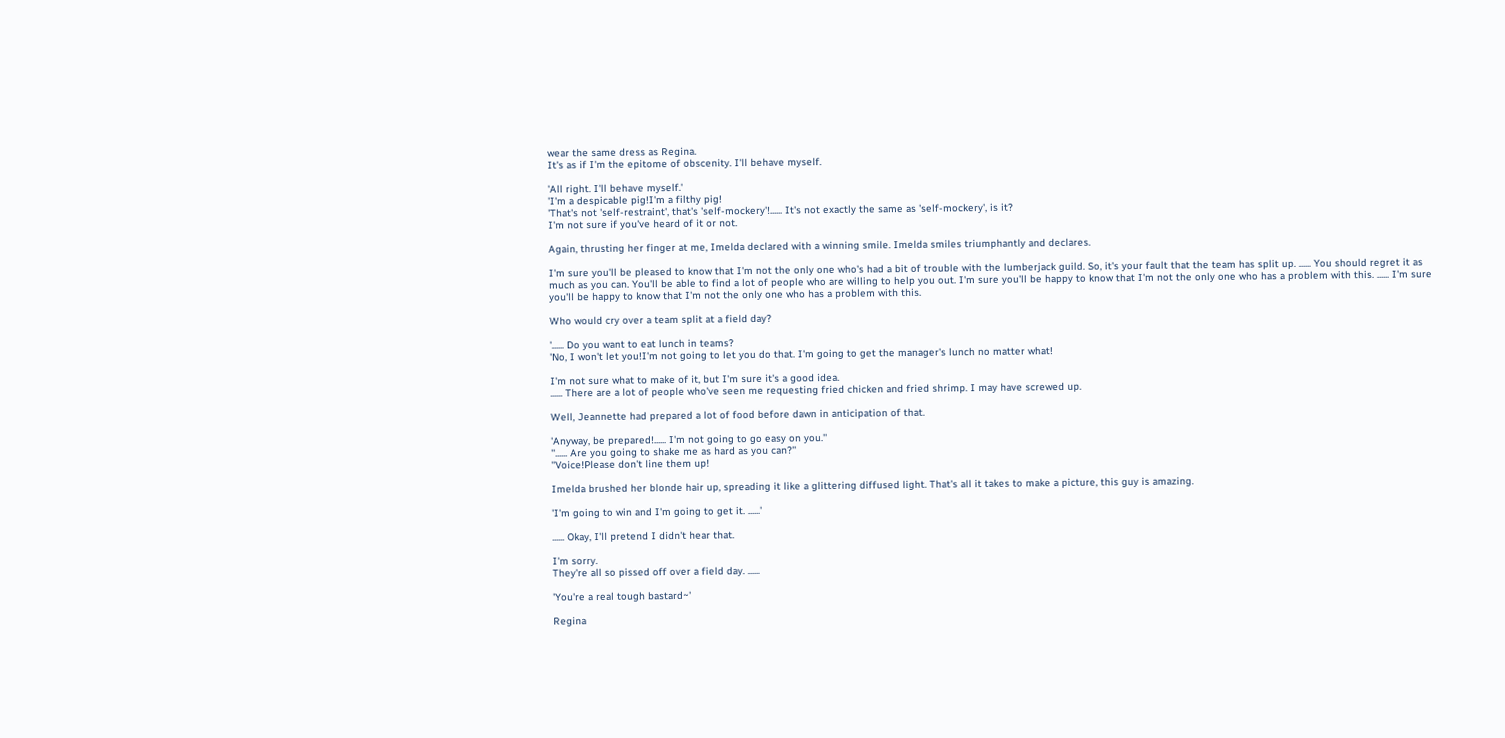wear the same dress as Regina.
It's as if I'm the epitome of obscenity. I'll behave myself.

'All right. I'll behave myself.'
'I'm a despicable pig!I'm a filthy pig!
'That's not 'self-restraint', that's 'self-mockery'!...... It's not exactly the same as 'self-mockery', is it?
I'm not sure if you've heard of it or not.

Again, thrusting her finger at me, Imelda declared with a winning smile. Imelda smiles triumphantly and declares.

I'm sure you'll be pleased to know that I'm not the only one who's had a bit of trouble with the lumberjack guild. So, it's your fault that the team has split up. ...... You should regret it as much as you can. You'll be able to find a lot of people who are willing to help you out. I'm sure you'll be happy to know that I'm not the only one who has a problem with this. ...... I'm sure you'll be happy to know that I'm not the only one who has a problem with this.

Who would cry over a team split at a field day?

'...... Do you want to eat lunch in teams?
'No, I won't let you!I'm not going to let you do that. I'm going to get the manager's lunch no matter what!

I'm not sure what to make of it, but I'm sure it's a good idea.
...... There are a lot of people who've seen me requesting fried chicken and fried shrimp. I may have screwed up.

Well, Jeannette had prepared a lot of food before dawn in anticipation of that.

'Anyway, be prepared!...... I'm not going to go easy on you.''
''...... Are you going to shake me as hard as you can?''
''Voice!Please don't line them up!

Imelda brushed her blonde hair up, spreading it like a glittering diffused light. That's all it takes to make a picture, this guy is amazing.

'I'm going to win and I'm going to get it. ......'

...... Okay, I'll pretend I didn't hear that.

I'm sorry.
They're all so pissed off over a field day. ......

'You're a real tough bastard~'

Regina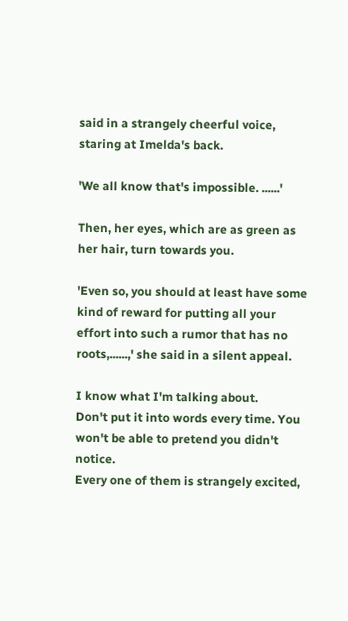said in a strangely cheerful voice, staring at Imelda's back.

'We all know that's impossible. ......'

Then, her eyes, which are as green as her hair, turn towards you.

'Even so, you should at least have some kind of reward for putting all your effort into such a rumor that has no roots,......,' she said in a silent appeal.

I know what I'm talking about.
Don't put it into words every time. You won't be able to pretend you didn't notice.
Every one of them is strangely excited,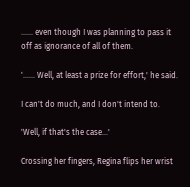...... even though I was planning to pass it off as ignorance of all of them.

'...... Well, at least a prize for effort,' he said.

I can't do much, and I don't intend to.

'Well, if that's the case...'

Crossing her fingers, Regina flips her wrist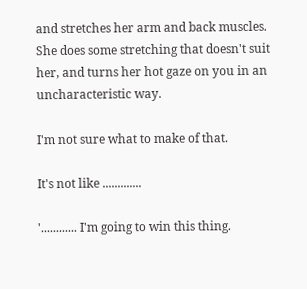and stretches her arm and back muscles.
She does some stretching that doesn't suit her, and turns her hot gaze on you in an uncharacteristic way.

I'm not sure what to make of that.

It's not like .............

'............ I'm going to win this thing.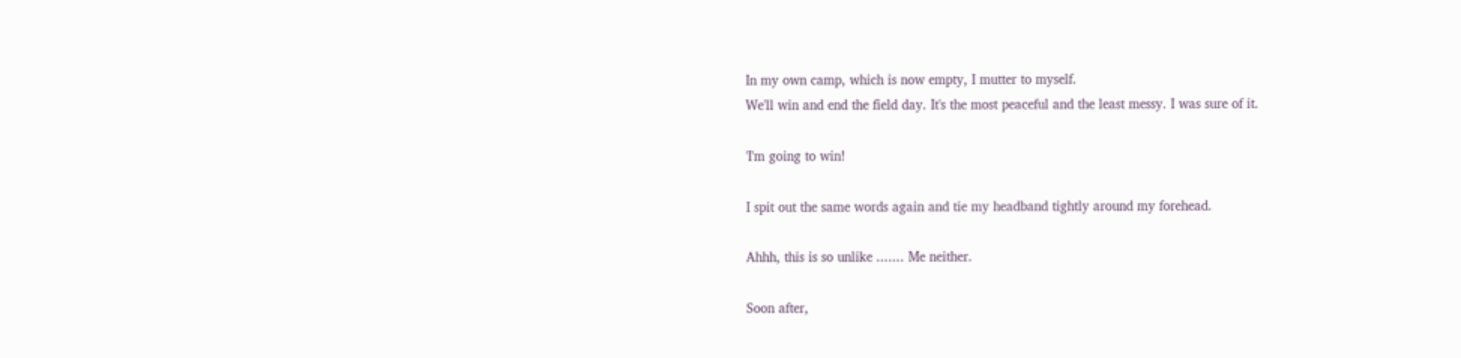In my own camp, which is now empty, I mutter to myself.
We'll win and end the field day. It's the most peaceful and the least messy. I was sure of it.

'I'm going to win!

I spit out the same words again and tie my headband tightly around my forehead.

Ahhh, this is so unlike ....... Me neither.

Soon after,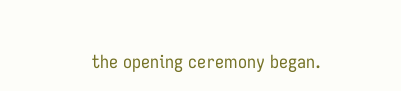the opening ceremony began.